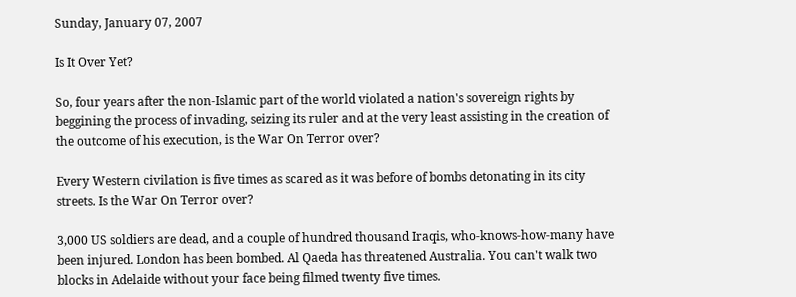Sunday, January 07, 2007

Is It Over Yet?

So, four years after the non-Islamic part of the world violated a nation's sovereign rights by beggining the process of invading, seizing its ruler and at the very least assisting in the creation of the outcome of his execution, is the War On Terror over?

Every Western civilation is five times as scared as it was before of bombs detonating in its city streets. Is the War On Terror over?

3,000 US soldiers are dead, and a couple of hundred thousand Iraqis, who-knows-how-many have been injured. London has been bombed. Al Qaeda has threatened Australia. You can't walk two blocks in Adelaide without your face being filmed twenty five times.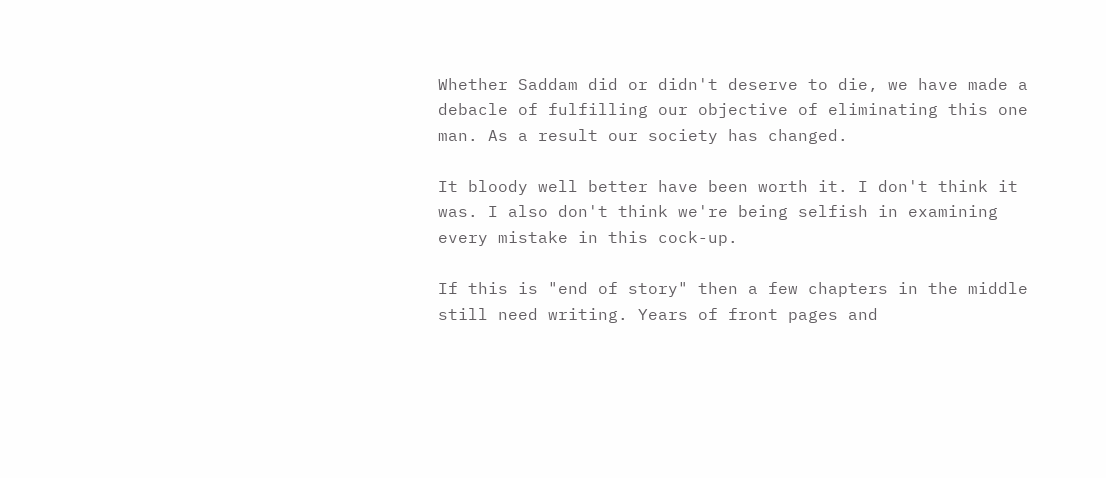Whether Saddam did or didn't deserve to die, we have made a debacle of fulfilling our objective of eliminating this one man. As a result our society has changed.

It bloody well better have been worth it. I don't think it was. I also don't think we're being selfish in examining every mistake in this cock-up.

If this is "end of story" then a few chapters in the middle still need writing. Years of front pages and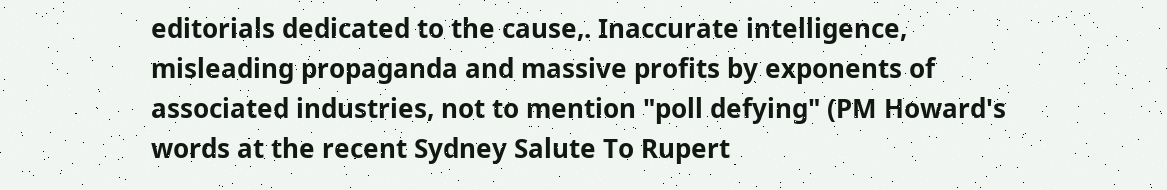editorials dedicated to the cause,. Inaccurate intelligence, misleading propaganda and massive profits by exponents of associated industries, not to mention "poll defying" (PM Howard's words at the recent Sydney Salute To Rupert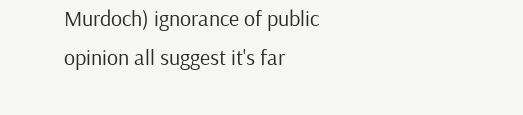Murdoch) ignorance of public opinion all suggest it's far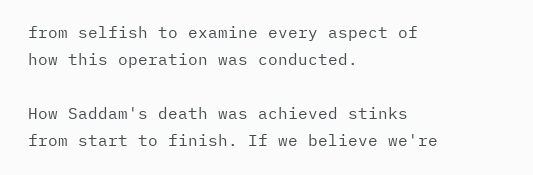from selfish to examine every aspect of how this operation was conducted.

How Saddam's death was achieved stinks from start to finish. If we believe we're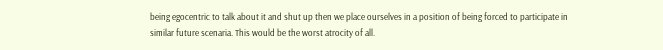being egocentric to talk about it and shut up then we place ourselves in a position of being forced to participate in similar future scenaria. This would be the worst atrocity of all.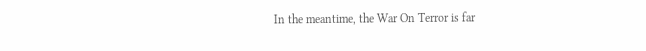In the meantime, the War On Terror is far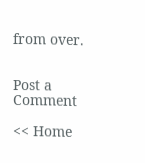from over.


Post a Comment

<< Home